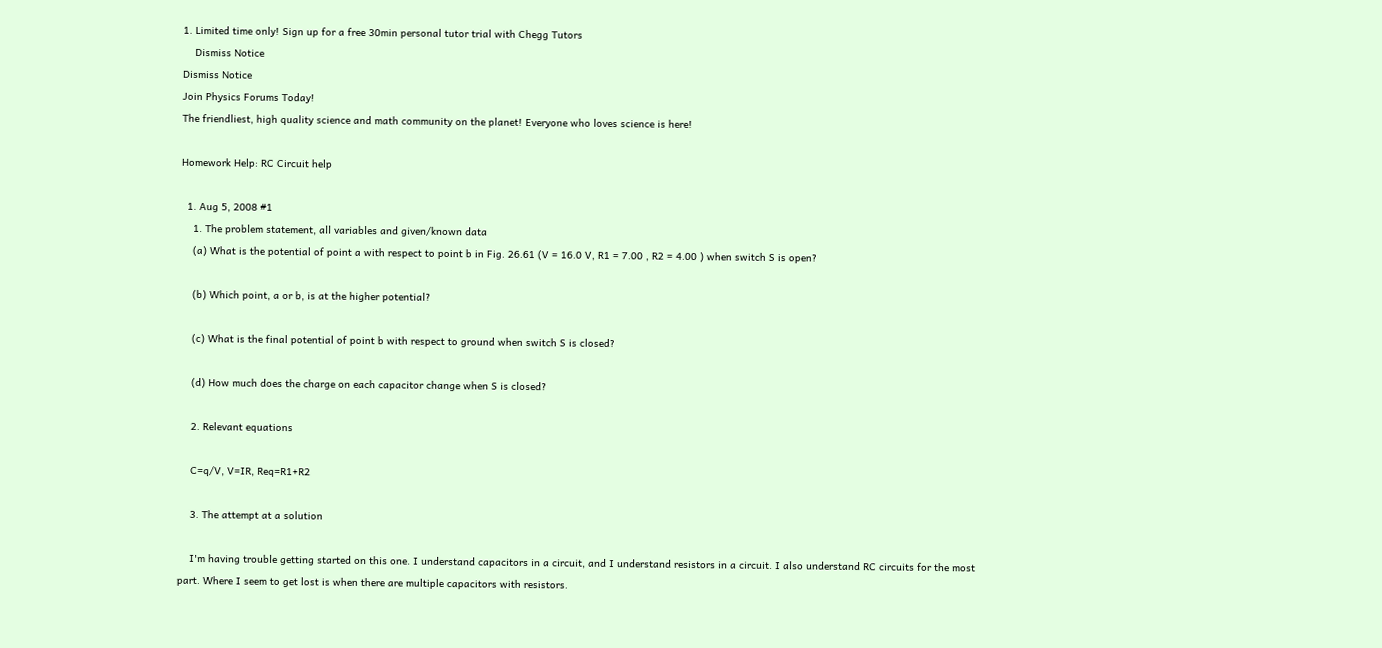1. Limited time only! Sign up for a free 30min personal tutor trial with Chegg Tutors
    Dismiss Notice
Dismiss Notice
Join Physics Forums Today!
The friendliest, high quality science and math community on the planet! Everyone who loves science is here!

Homework Help: RC Circuit help

  1. Aug 5, 2008 #1
    1. The problem statement, all variables and given/known data
    (a) What is the potential of point a with respect to point b in Fig. 26.61 (V = 16.0 V, R1 = 7.00 , R2 = 4.00 ) when switch S is open?

    (b) Which point, a or b, is at the higher potential?

    (c) What is the final potential of point b with respect to ground when switch S is closed?

    (d) How much does the charge on each capacitor change when S is closed?

    2. Relevant equations

    C=q/V, V=IR, Req=R1+R2

    3. The attempt at a solution

    I'm having trouble getting started on this one. I understand capacitors in a circuit, and I understand resistors in a circuit. I also understand RC circuits for the most part. Where I seem to get lost is when there are multiple capacitors with resistors.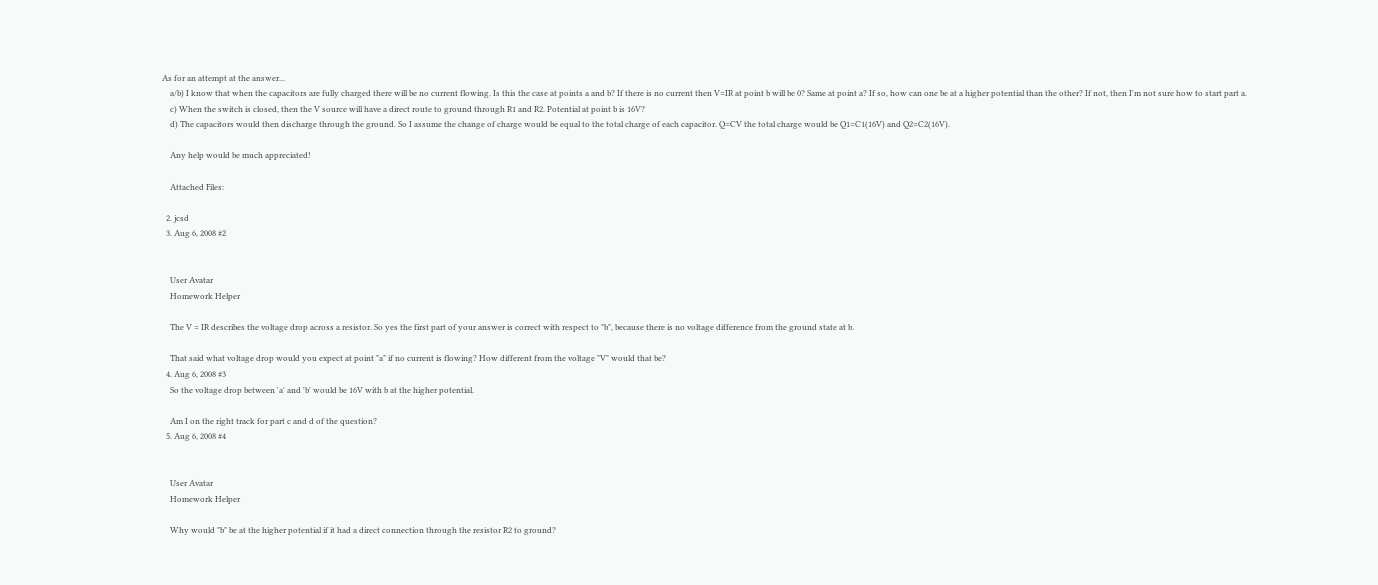As for an attempt at the answer...
    a/b) I know that when the capacitors are fully charged there will be no current flowing. Is this the case at points a and b? If there is no current then V=IR at point b will be 0? Same at point a? If so, how can one be at a higher potential than the other? If not, then I'm not sure how to start part a.
    c) When the switch is closed, then the V source will have a direct route to ground through R1 and R2. Potential at point b is 16V?
    d) The capacitors would then discharge through the ground. So I assume the change of charge would be equal to the total charge of each capacitor. Q=CV the total charge would be Q1=C1(16V) and Q2=C2(16V).

    Any help would be much appreciated!

    Attached Files:

  2. jcsd
  3. Aug 6, 2008 #2


    User Avatar
    Homework Helper

    The V = IR describes the voltage drop across a resistor. So yes the first part of your answer is correct with respect to "b", because there is no voltage difference from the ground state at b.

    That said what voltage drop would you expect at point "a" if no current is flowing? How different from the voltage "V" would that be?
  4. Aug 6, 2008 #3
    So the voltage drop between 'a' and 'b' would be 16V with b at the higher potential.

    Am I on the right track for part c and d of the question?
  5. Aug 6, 2008 #4


    User Avatar
    Homework Helper

    Why would "b" be at the higher potential if it had a direct connection through the resistor R2 to ground?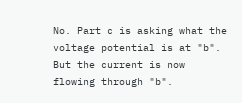No. Part c is asking what the voltage potential is at "b". But the current is now flowing through "b".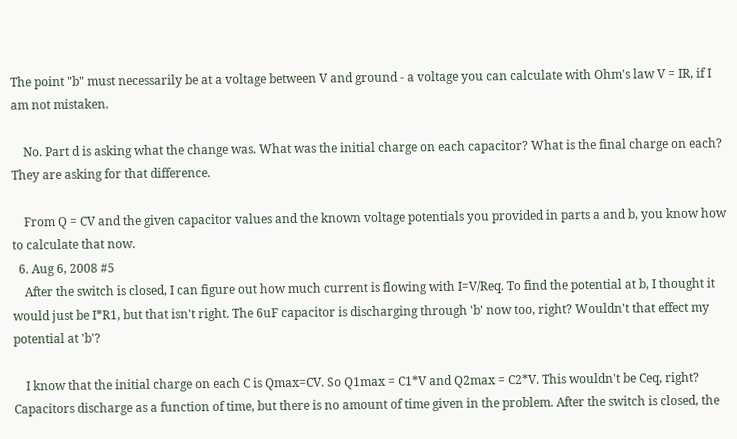The point "b" must necessarily be at a voltage between V and ground - a voltage you can calculate with Ohm's law V = IR, if I am not mistaken.

    No. Part d is asking what the change was. What was the initial charge on each capacitor? What is the final charge on each? They are asking for that difference.

    From Q = CV and the given capacitor values and the known voltage potentials you provided in parts a and b, you know how to calculate that now.
  6. Aug 6, 2008 #5
    After the switch is closed, I can figure out how much current is flowing with I=V/Req. To find the potential at b, I thought it would just be I*R1, but that isn't right. The 6uF capacitor is discharging through 'b' now too, right? Wouldn't that effect my potential at 'b'?

    I know that the initial charge on each C is Qmax=CV. So Q1max = C1*V and Q2max = C2*V. This wouldn't be Ceq, right? Capacitors discharge as a function of time, but there is no amount of time given in the problem. After the switch is closed, the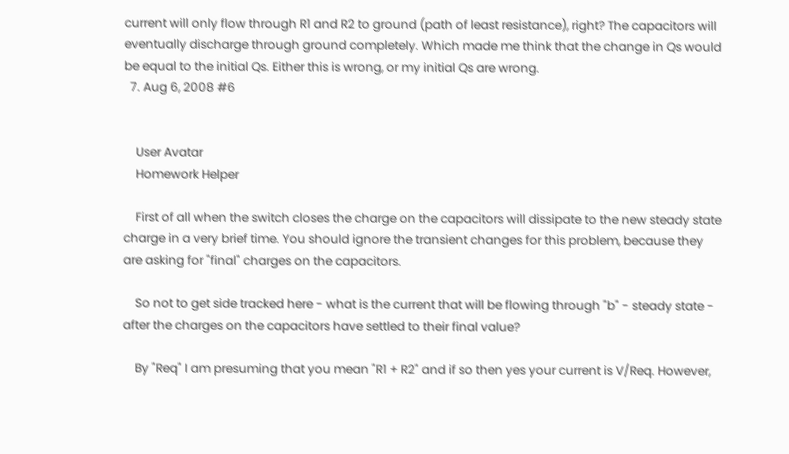current will only flow through R1 and R2 to ground (path of least resistance), right? The capacitors will eventually discharge through ground completely. Which made me think that the change in Qs would be equal to the initial Qs. Either this is wrong, or my initial Qs are wrong.
  7. Aug 6, 2008 #6


    User Avatar
    Homework Helper

    First of all when the switch closes the charge on the capacitors will dissipate to the new steady state charge in a very brief time. You should ignore the transient changes for this problem, because they are asking for "final" charges on the capacitors.

    So not to get side tracked here - what is the current that will be flowing through "b" - steady state - after the charges on the capacitors have settled to their final value?

    By "Req" I am presuming that you mean "R1 + R2" and if so then yes your current is V/Req. However,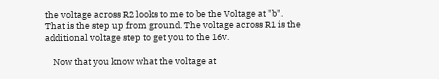the voltage across R2 looks to me to be the Voltage at "b". That is the step up from ground. The voltage across R1 is the additional voltage step to get you to the 16v.

    Now that you know what the voltage at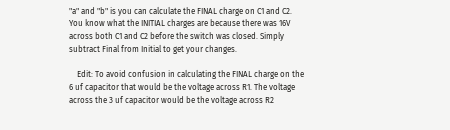"a" and "b" is you can calculate the FINAL charge on C1 and C2. You know what the INITIAL charges are because there was 16V across both C1 and C2 before the switch was closed. Simply subtract Final from Initial to get your changes.

    Edit: To avoid confusion in calculating the FINAL charge on the 6 uf capacitor that would be the voltage across R1. The voltage across the 3 uf capacitor would be the voltage across R2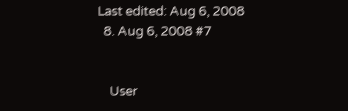Last edited: Aug 6, 2008
  8. Aug 6, 2008 #7


    User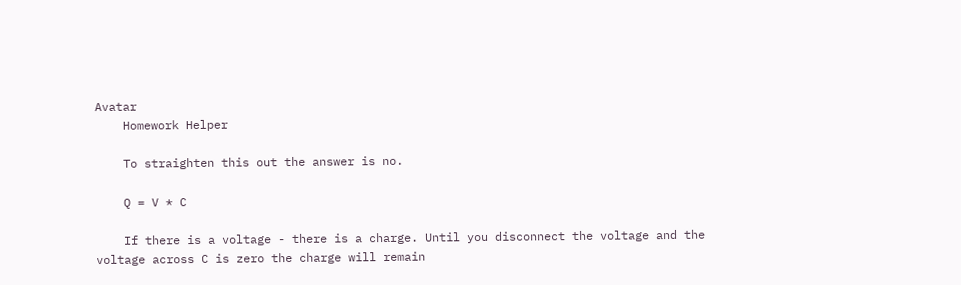Avatar
    Homework Helper

    To straighten this out the answer is no.

    Q = V * C

    If there is a voltage - there is a charge. Until you disconnect the voltage and the voltage across C is zero the charge will remain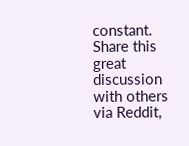constant.
Share this great discussion with others via Reddit,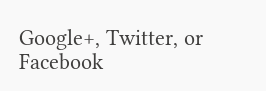Google+, Twitter, or Facebook